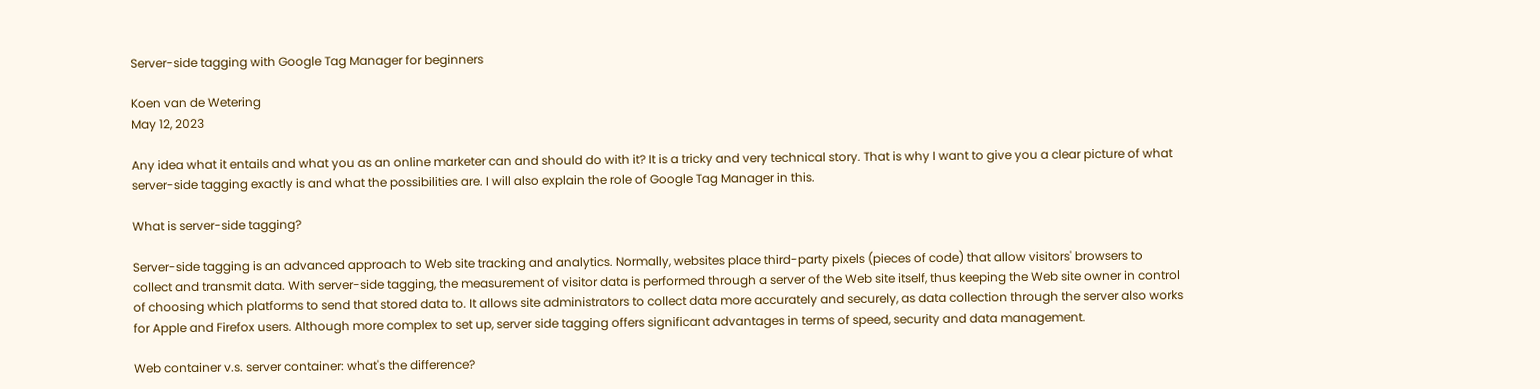Server-side tagging with Google Tag Manager for beginners

Koen van de Wetering
May 12, 2023

Any idea what it entails and what you as an online marketer can and should do with it? It is a tricky and very technical story. That is why I want to give you a clear picture of what server-side tagging exactly is and what the possibilities are. I will also explain the role of Google Tag Manager in this.

What is server-side tagging?

Server-side tagging is an advanced approach to Web site tracking and analytics. Normally, websites place third-party pixels (pieces of code) that allow visitors' browsers to collect and transmit data. With server-side tagging, the measurement of visitor data is performed through a server of the Web site itself, thus keeping the Web site owner in control of choosing which platforms to send that stored data to. It allows site administrators to collect data more accurately and securely, as data collection through the server also works for Apple and Firefox users. Although more complex to set up, server side tagging offers significant advantages in terms of speed, security and data management.

Web container v.s. server container: what's the difference?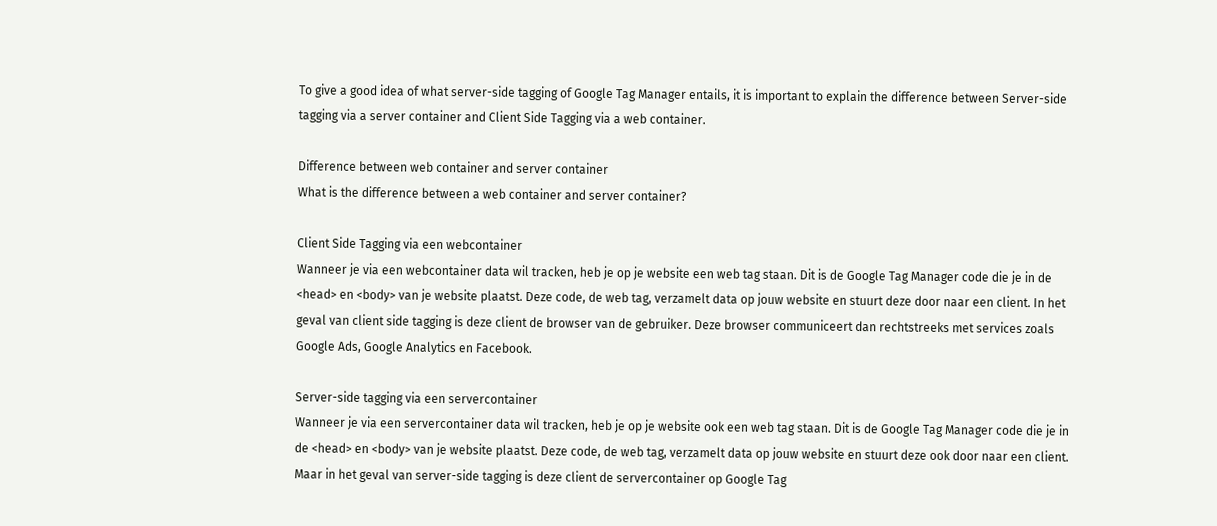To give a good idea of what server-side tagging of Google Tag Manager entails, it is important to explain the difference between Server-side tagging via a server container and Client Side Tagging via a web container.

Difference between web container and server container
What is the difference between a web container and server container?

Client Side Tagging via een webcontainer
Wanneer je via een webcontainer data wil tracken, heb je op je website een web tag staan. Dit is de Google Tag Manager code die je in de <head> en <body> van je website plaatst. Deze code, de web tag, verzamelt data op jouw website en stuurt deze door naar een client. In het geval van client side tagging is deze client de browser van de gebruiker. Deze browser communiceert dan rechtstreeks met services zoals Google Ads, Google Analytics en Facebook.

Server-side tagging via een servercontainer
Wanneer je via een servercontainer data wil tracken, heb je op je website ook een web tag staan. Dit is de Google Tag Manager code die je in de <head> en <body> van je website plaatst. Deze code, de web tag, verzamelt data op jouw website en stuurt deze ook door naar een client. Maar in het geval van server-side tagging is deze client de servercontainer op Google Tag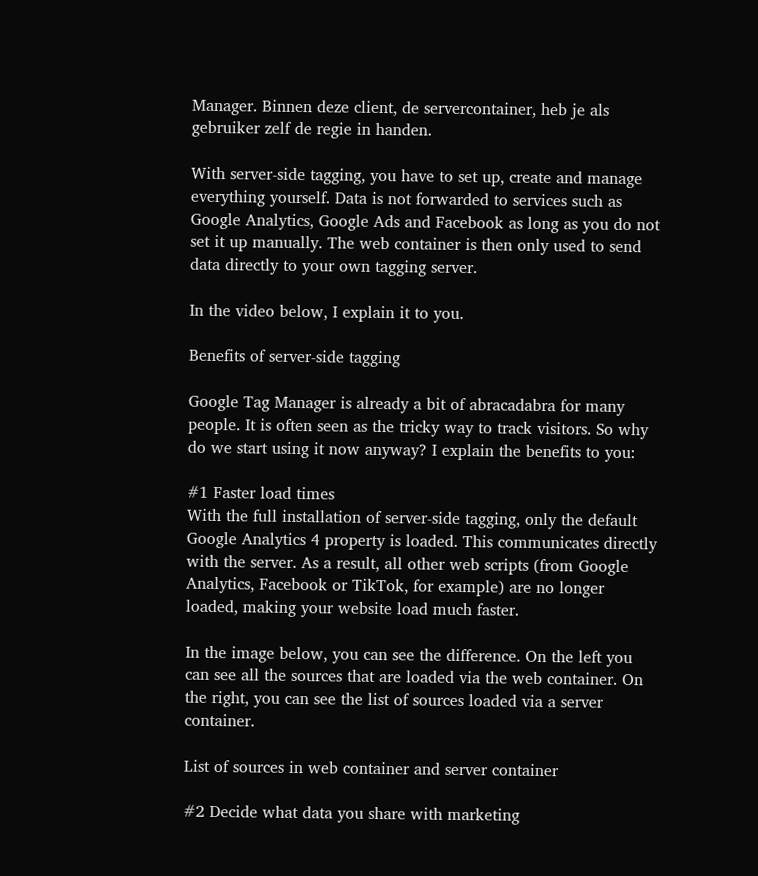Manager. Binnen deze client, de servercontainer, heb je als gebruiker zelf de regie in handen.

With server-side tagging, you have to set up, create and manage everything yourself. Data is not forwarded to services such as Google Analytics, Google Ads and Facebook as long as you do not set it up manually. The web container is then only used to send data directly to your own tagging server.

In the video below, I explain it to you.

Benefits of server-side tagging

Google Tag Manager is already a bit of abracadabra for many people. It is often seen as the tricky way to track visitors. So why do we start using it now anyway? I explain the benefits to you:

#1 Faster load times
With the full installation of server-side tagging, only the default Google Analytics 4 property is loaded. This communicates directly with the server. As a result, all other web scripts (from Google Analytics, Facebook or TikTok, for example) are no longer loaded, making your website load much faster.

In the image below, you can see the difference. On the left you can see all the sources that are loaded via the web container. On the right, you can see the list of sources loaded via a server container.

List of sources in web container and server container

#2 Decide what data you share with marketing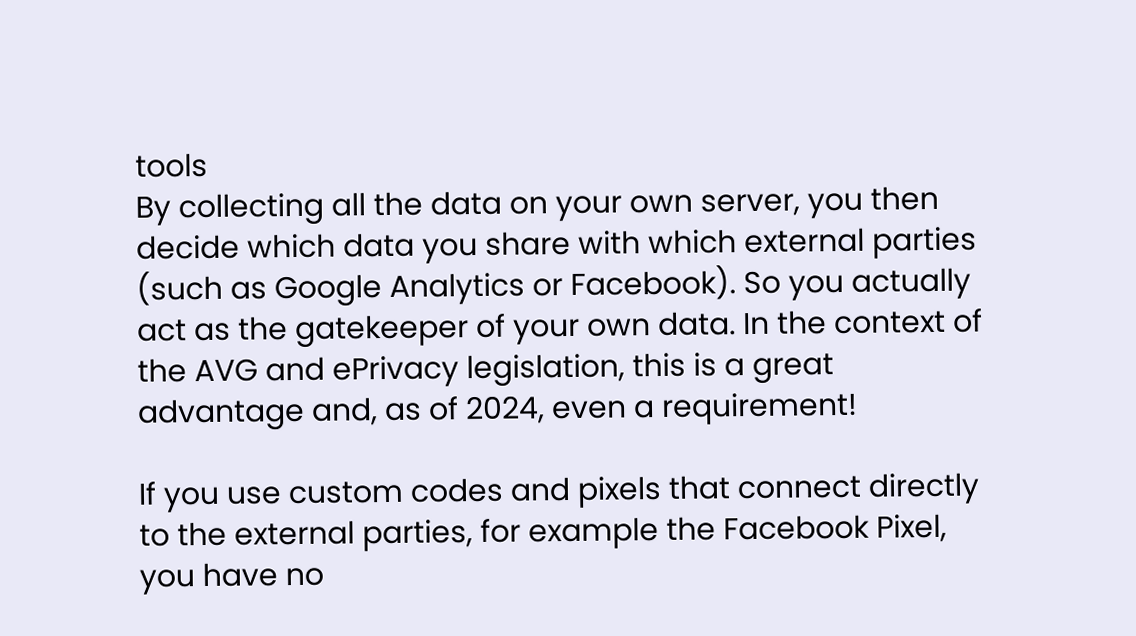tools
By collecting all the data on your own server, you then decide which data you share with which external parties (such as Google Analytics or Facebook). So you actually act as the gatekeeper of your own data. In the context of the AVG and ePrivacy legislation, this is a great advantage and, as of 2024, even a requirement!

If you use custom codes and pixels that connect directly to the external parties, for example the Facebook Pixel, you have no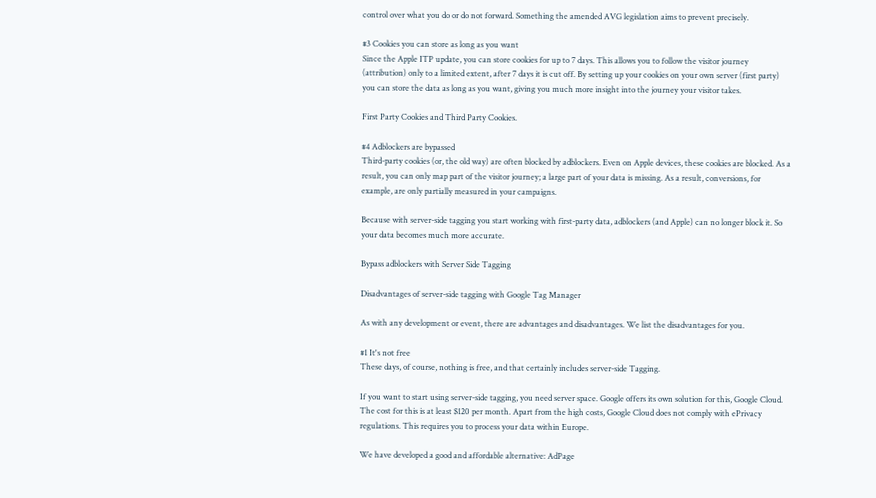control over what you do or do not forward. Something the amended AVG legislation aims to prevent precisely.

#3 Cookies you can store as long as you want
Since the Apple ITP update, you can store cookies for up to 7 days. This allows you to follow the visitor journey (attribution) only to a limited extent, after 7 days it is cut off. By setting up your cookies on your own server (first party) you can store the data as long as you want, giving you much more insight into the journey your visitor takes.

First Party Cookies and Third Party Cookies.

#4 Adblockers are bypassed
Third-party cookies (or, the old way) are often blocked by adblockers. Even on Apple devices, these cookies are blocked. As a result, you can only map part of the visitor journey; a large part of your data is missing. As a result, conversions, for example, are only partially measured in your campaigns.

Because with server-side tagging you start working with first-party data, adblockers (and Apple) can no longer block it. So your data becomes much more accurate.

Bypass adblockers with Server Side Tagging

Disadvantages of server-side tagging with Google Tag Manager

As with any development or event, there are advantages and disadvantages. We list the disadvantages for you.

#1 It's not free
These days, of course, nothing is free, and that certainly includes server-side Tagging.

If you want to start using server-side tagging, you need server space. Google offers its own solution for this, Google Cloud. The cost for this is at least $120 per month. Apart from the high costs, Google Cloud does not comply with ePrivacy regulations. This requires you to process your data within Europe.

We have developed a good and affordable alternative: AdPage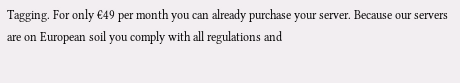Tagging. For only €49 per month you can already purchase your server. Because our servers are on European soil you comply with all regulations and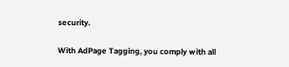security.

With AdPage Tagging, you comply with all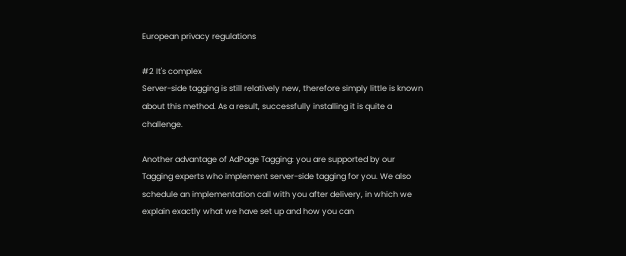European privacy regulations

#2 It's complex
Server-side tagging is still relatively new, therefore simply little is known about this method. As a result, successfully installing it is quite a challenge.

Another advantage of AdPage Tagging: you are supported by our Tagging experts who implement server-side tagging for you. We also schedule an implementation call with you after delivery, in which we explain exactly what we have set up and how you can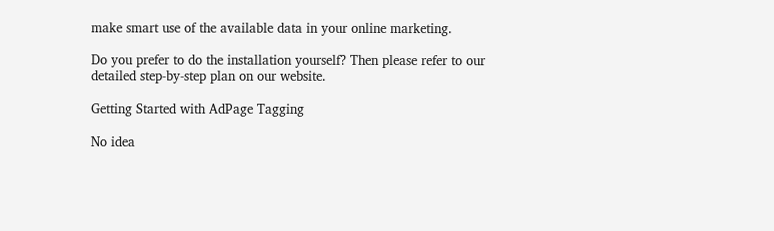make smart use of the available data in your online marketing.

Do you prefer to do the installation yourself? Then please refer to our detailed step-by-step plan on our website.

Getting Started with AdPage Tagging

No idea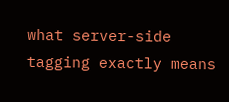what server-side tagging exactly means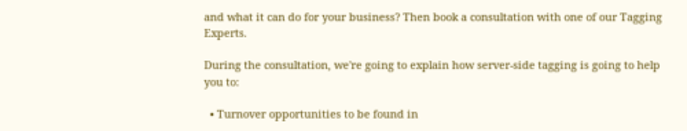and what it can do for your business? Then book a consultation with one of our Tagging Experts.

During the consultation, we're going to explain how server-side tagging is going to help you to:

  • Turnover opportunities to be found in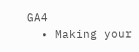GA4
  • Making your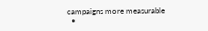campaigns more measurable
  •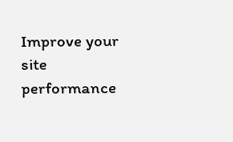Improve your site performance